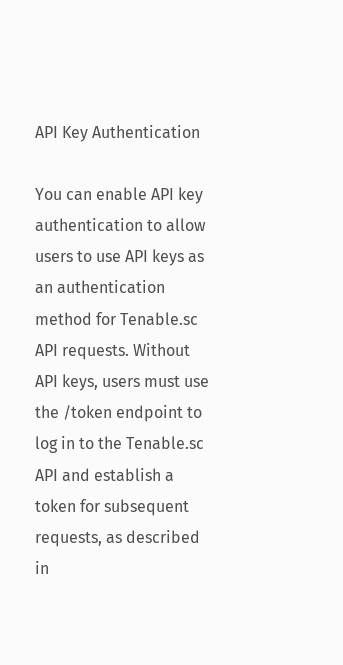API Key Authentication

You can enable API key authentication to allow users to use API keys as an authentication method for Tenable.sc API requests. Without API keys, users must use the /token endpoint to log in to the Tenable.sc API and establish a token for subsequent requests, as described in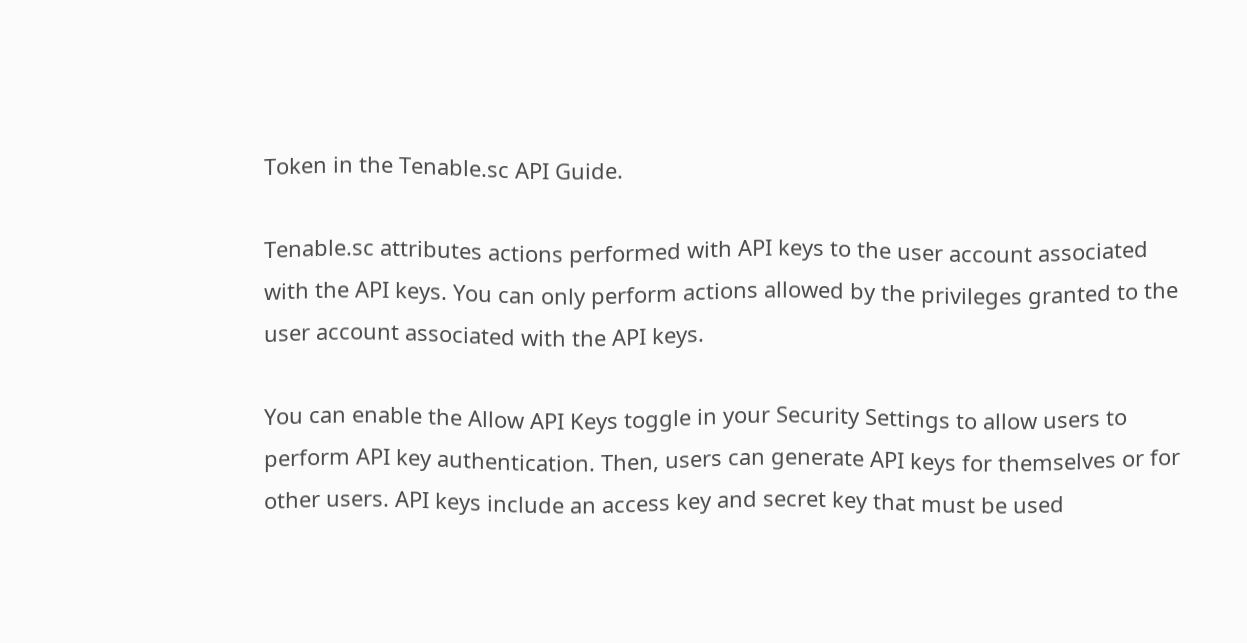Token in the Tenable.sc API Guide.

Tenable.sc attributes actions performed with API keys to the user account associated with the API keys. You can only perform actions allowed by the privileges granted to the user account associated with the API keys.

You can enable the Allow API Keys toggle in your Security Settings to allow users to perform API key authentication. Then, users can generate API keys for themselves or for other users. API keys include an access key and secret key that must be used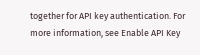together for API key authentication. For more information, see Enable API Key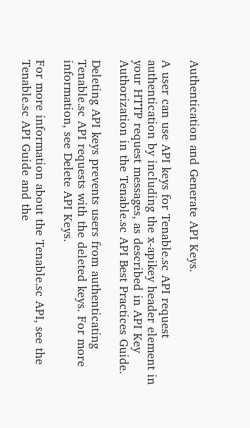Authentication and Generate API Keys.

A user can use API keys for Tenable.sc API request authentication by including the x-apikey header element in your HTTP request messages, as described in API Key Authorization in the Tenable.sc API Best Practices Guide.

Deleting API keys prevents users from authenticating Tenable.sc API requests with the deleted keys. For more information, see Delete API Keys.

For more information about the Tenable.sc API, see the Tenable.sc API Guide and the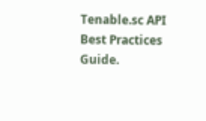Tenable.sc API Best Practices Guide.